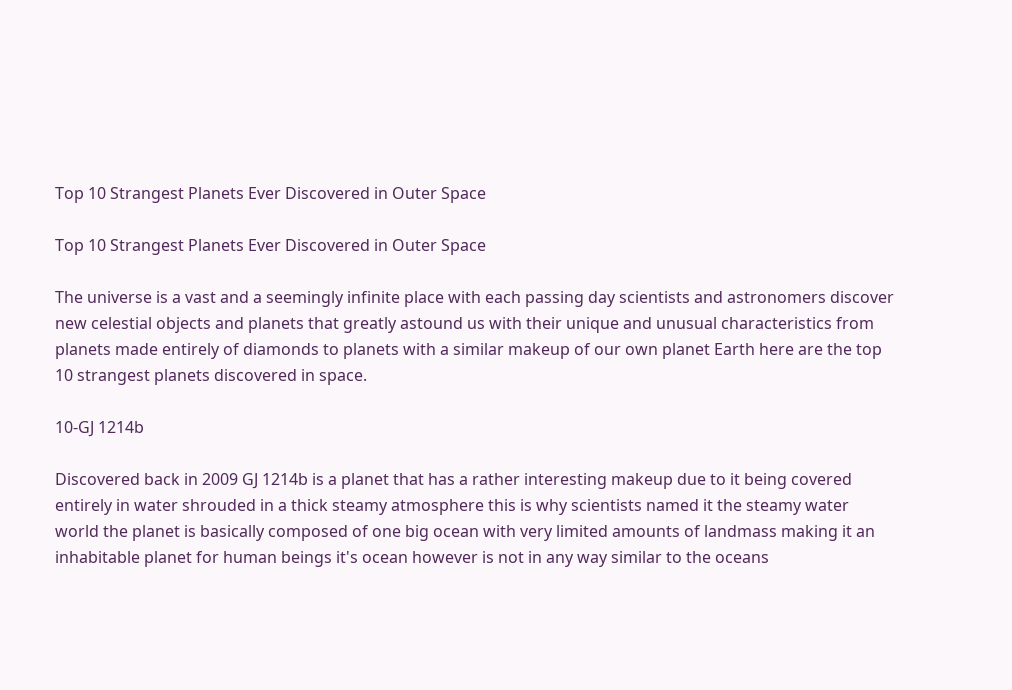Top 10 Strangest Planets Ever Discovered in Outer Space

Top 10 Strangest Planets Ever Discovered in Outer Space

The universe is a vast and a seemingly infinite place with each passing day scientists and astronomers discover new celestial objects and planets that greatly astound us with their unique and unusual characteristics from planets made entirely of diamonds to planets with a similar makeup of our own planet Earth here are the top 10 strangest planets discovered in space.

10-GJ 1214b

Discovered back in 2009 GJ 1214b is a planet that has a rather interesting makeup due to it being covered entirely in water shrouded in a thick steamy atmosphere this is why scientists named it the steamy water world the planet is basically composed of one big ocean with very limited amounts of landmass making it an inhabitable planet for human beings it's ocean however is not in any way similar to the oceans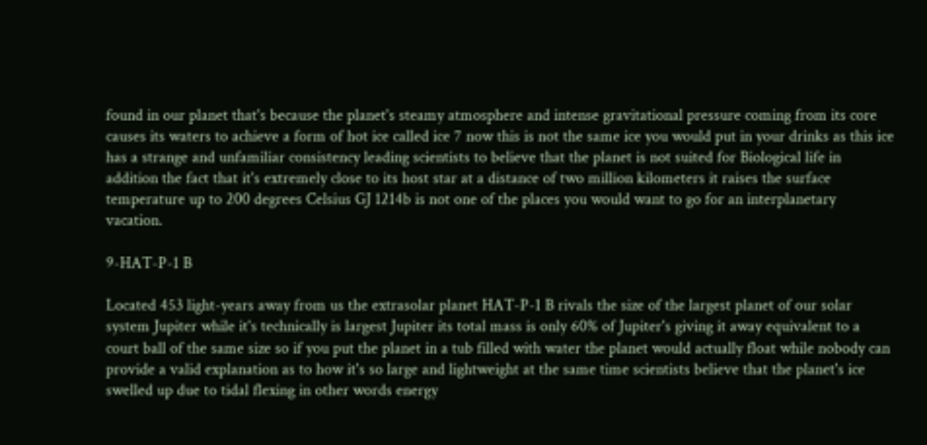found in our planet that's because the planet's steamy atmosphere and intense gravitational pressure coming from its core causes its waters to achieve a form of hot ice called ice 7 now this is not the same ice you would put in your drinks as this ice has a strange and unfamiliar consistency leading scientists to believe that the planet is not suited for Biological life in addition the fact that it's extremely close to its host star at a distance of two million kilometers it raises the surface temperature up to 200 degrees Celsius GJ 1214b is not one of the places you would want to go for an interplanetary vacation.

9-HAT-P-1 B

Located 453 light-years away from us the extrasolar planet HAT-P-1 B rivals the size of the largest planet of our solar system Jupiter while it's technically is largest Jupiter its total mass is only 60% of Jupiter's giving it away equivalent to a court ball of the same size so if you put the planet in a tub filled with water the planet would actually float while nobody can provide a valid explanation as to how it's so large and lightweight at the same time scientists believe that the planet's ice swelled up due to tidal flexing in other words energy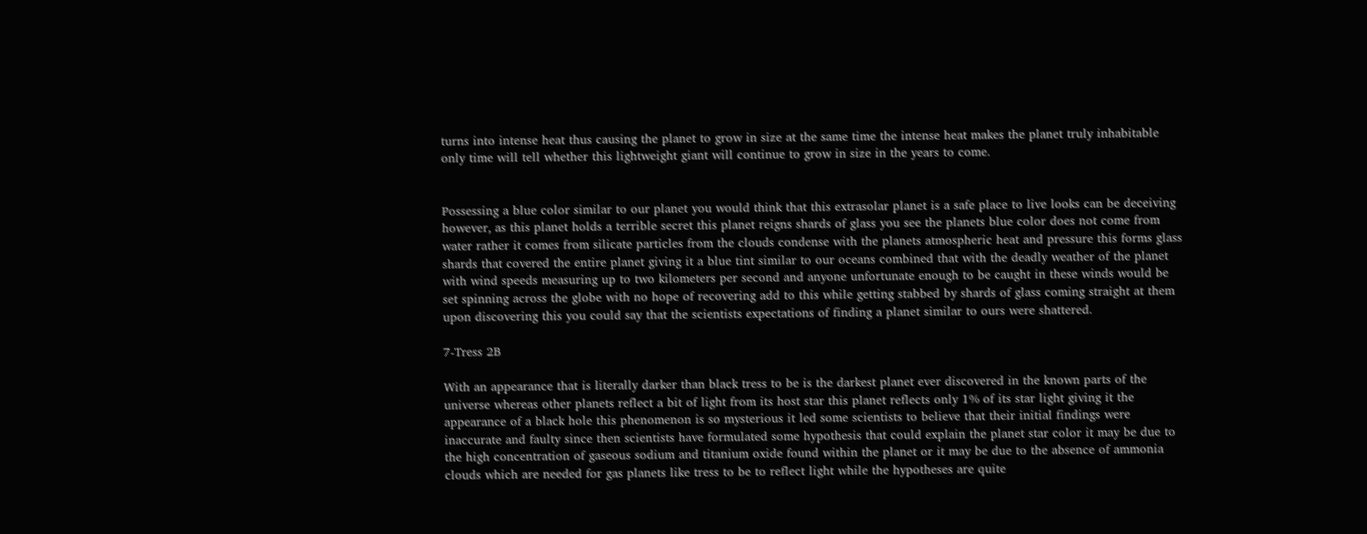turns into intense heat thus causing the planet to grow in size at the same time the intense heat makes the planet truly inhabitable only time will tell whether this lightweight giant will continue to grow in size in the years to come.


Possessing a blue color similar to our planet you would think that this extrasolar planet is a safe place to live looks can be deceiving however, as this planet holds a terrible secret this planet reigns shards of glass you see the planets blue color does not come from water rather it comes from silicate particles from the clouds condense with the planets atmospheric heat and pressure this forms glass shards that covered the entire planet giving it a blue tint similar to our oceans combined that with the deadly weather of the planet with wind speeds measuring up to two kilometers per second and anyone unfortunate enough to be caught in these winds would be set spinning across the globe with no hope of recovering add to this while getting stabbed by shards of glass coming straight at them upon discovering this you could say that the scientists expectations of finding a planet similar to ours were shattered.

7-Tress 2B

With an appearance that is literally darker than black tress to be is the darkest planet ever discovered in the known parts of the universe whereas other planets reflect a bit of light from its host star this planet reflects only 1% of its star light giving it the appearance of a black hole this phenomenon is so mysterious it led some scientists to believe that their initial findings were inaccurate and faulty since then scientists have formulated some hypothesis that could explain the planet star color it may be due to the high concentration of gaseous sodium and titanium oxide found within the planet or it may be due to the absence of ammonia clouds which are needed for gas planets like tress to be to reflect light while the hypotheses are quite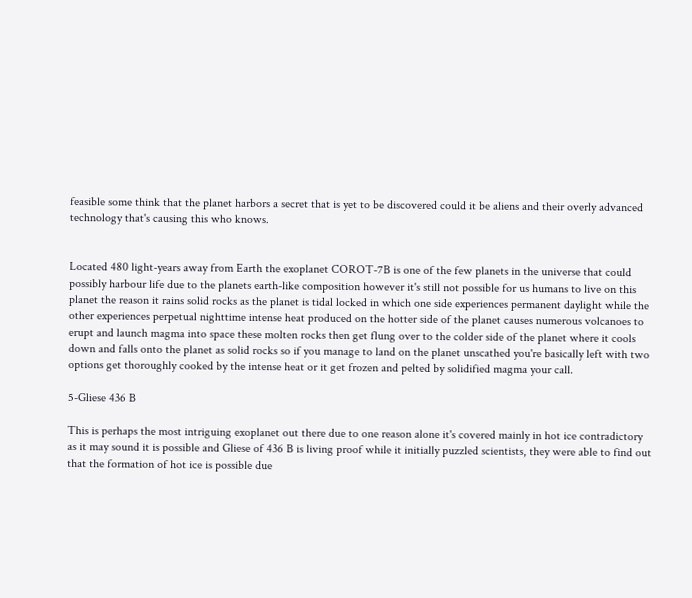feasible some think that the planet harbors a secret that is yet to be discovered could it be aliens and their overly advanced technology that's causing this who knows.


Located 480 light-years away from Earth the exoplanet COROT-7B is one of the few planets in the universe that could possibly harbour life due to the planets earth-like composition however it's still not possible for us humans to live on this planet the reason it rains solid rocks as the planet is tidal locked in which one side experiences permanent daylight while the other experiences perpetual nighttime intense heat produced on the hotter side of the planet causes numerous volcanoes to erupt and launch magma into space these molten rocks then get flung over to the colder side of the planet where it cools down and falls onto the planet as solid rocks so if you manage to land on the planet unscathed you're basically left with two options get thoroughly cooked by the intense heat or it get frozen and pelted by solidified magma your call.

5-Gliese 436 B

This is perhaps the most intriguing exoplanet out there due to one reason alone it's covered mainly in hot ice contradictory as it may sound it is possible and Gliese of 436 B is living proof while it initially puzzled scientists, they were able to find out that the formation of hot ice is possible due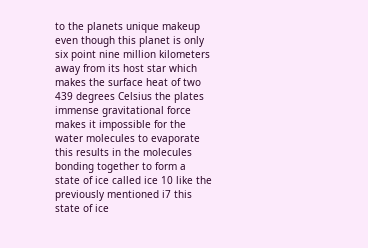to the planets unique makeup even though this planet is only six point nine million kilometers away from its host star which makes the surface heat of two 439 degrees Celsius the plates immense gravitational force makes it impossible for the water molecules to evaporate this results in the molecules bonding together to form a state of ice called ice 10 like the previously mentioned i7 this state of ice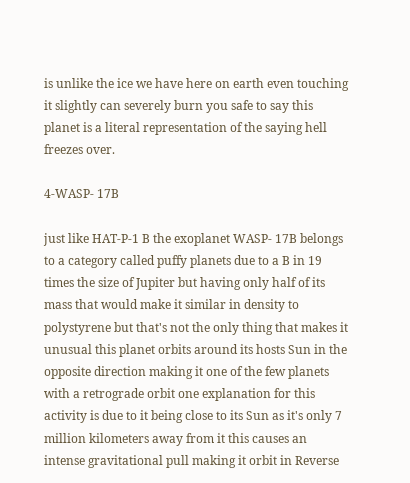is unlike the ice we have here on earth even touching it slightly can severely burn you safe to say this planet is a literal representation of the saying hell freezes over.

4-WASP- 17B

just like HAT-P-1 B the exoplanet WASP- 17B belongs to a category called puffy planets due to a B in 19 times the size of Jupiter but having only half of its mass that would make it similar in density to polystyrene but that's not the only thing that makes it unusual this planet orbits around its hosts Sun in the opposite direction making it one of the few planets with a retrograde orbit one explanation for this activity is due to it being close to its Sun as it's only 7 million kilometers away from it this causes an intense gravitational pull making it orbit in Reverse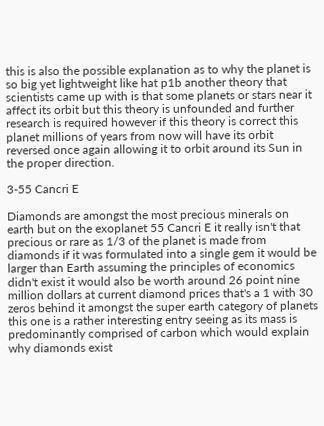this is also the possible explanation as to why the planet is so big yet lightweight like hat p1b another theory that scientists came up with is that some planets or stars near it affect its orbit but this theory is unfounded and further research is required however if this theory is correct this planet millions of years from now will have its orbit reversed once again allowing it to orbit around its Sun in the proper direction.

3-55 Cancri E

Diamonds are amongst the most precious minerals on earth but on the exoplanet 55 Cancri E it really isn't that precious or rare as 1/3 of the planet is made from diamonds if it was formulated into a single gem it would be larger than Earth assuming the principles of economics didn't exist it would also be worth around 26 point nine million dollars at current diamond prices that's a 1 with 30 zeros behind it amongst the super earth category of planets this one is a rather interesting entry seeing as its mass is predominantly comprised of carbon which would explain why diamonds exist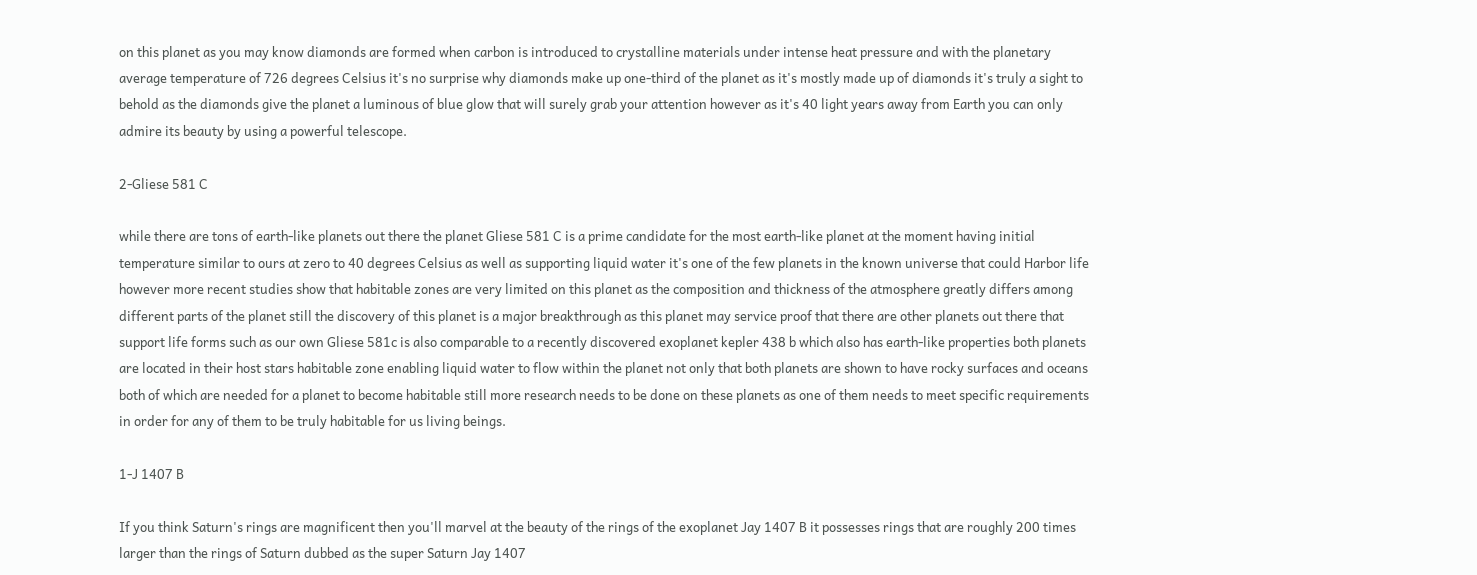on this planet as you may know diamonds are formed when carbon is introduced to crystalline materials under intense heat pressure and with the planetary average temperature of 726 degrees Celsius it's no surprise why diamonds make up one-third of the planet as it's mostly made up of diamonds it's truly a sight to behold as the diamonds give the planet a luminous of blue glow that will surely grab your attention however as it's 40 light years away from Earth you can only admire its beauty by using a powerful telescope.

2-Gliese 581 C

while there are tons of earth-like planets out there the planet Gliese 581 C is a prime candidate for the most earth-like planet at the moment having initial temperature similar to ours at zero to 40 degrees Celsius as well as supporting liquid water it's one of the few planets in the known universe that could Harbor life however more recent studies show that habitable zones are very limited on this planet as the composition and thickness of the atmosphere greatly differs among different parts of the planet still the discovery of this planet is a major breakthrough as this planet may service proof that there are other planets out there that support life forms such as our own Gliese 581c is also comparable to a recently discovered exoplanet kepler 438 b which also has earth-like properties both planets are located in their host stars habitable zone enabling liquid water to flow within the planet not only that both planets are shown to have rocky surfaces and oceans both of which are needed for a planet to become habitable still more research needs to be done on these planets as one of them needs to meet specific requirements in order for any of them to be truly habitable for us living beings.

1-J 1407 B

If you think Saturn's rings are magnificent then you'll marvel at the beauty of the rings of the exoplanet Jay 1407 B it possesses rings that are roughly 200 times larger than the rings of Saturn dubbed as the super Saturn Jay 1407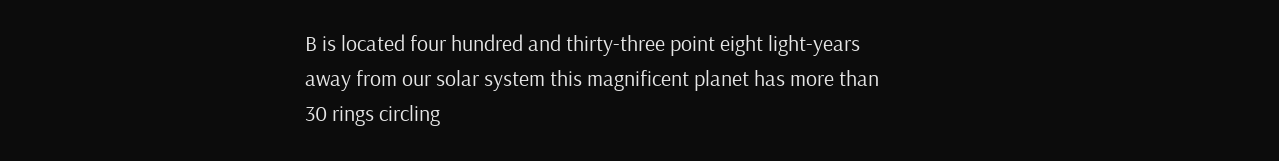B is located four hundred and thirty-three point eight light-years away from our solar system this magnificent planet has more than 30 rings circling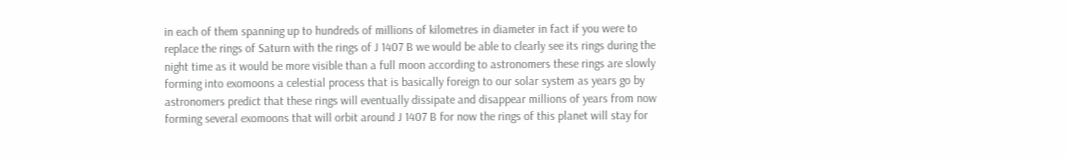in each of them spanning up to hundreds of millions of kilometres in diameter in fact if you were to replace the rings of Saturn with the rings of J 1407 B we would be able to clearly see its rings during the night time as it would be more visible than a full moon according to astronomers these rings are slowly forming into exomoons a celestial process that is basically foreign to our solar system as years go by astronomers predict that these rings will eventually dissipate and disappear millions of years from now forming several exomoons that will orbit around J 1407 B for now the rings of this planet will stay for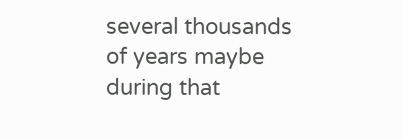several thousands of years maybe during that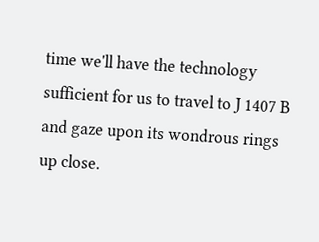time we'll have the technology sufficient for us to travel to J 1407 B and gaze upon its wondrous rings up close.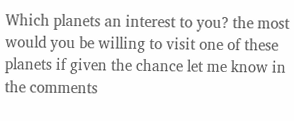Which planets an interest to you? the most would you be willing to visit one of these planets if given the chance let me know in the comments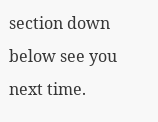section down below see you next time.